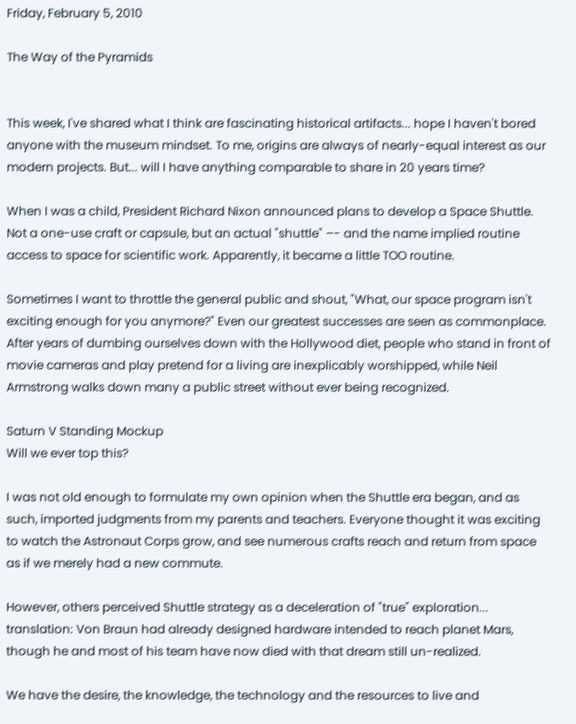Friday, February 5, 2010

The Way of the Pyramids


This week, I've shared what I think are fascinating historical artifacts... hope I haven't bored anyone with the museum mindset. To me, origins are always of nearly-equal interest as our modern projects. But... will I have anything comparable to share in 20 years time?

When I was a child, President Richard Nixon announced plans to develop a Space Shuttle. Not a one-use craft or capsule, but an actual "shuttle" –- and the name implied routine access to space for scientific work. Apparently, it became a little TOO routine.

Sometimes I want to throttle the general public and shout, "What, our space program isn't exciting enough for you anymore?" Even our greatest successes are seen as commonplace. After years of dumbing ourselves down with the Hollywood diet, people who stand in front of movie cameras and play pretend for a living are inexplicably worshipped, while Neil Armstrong walks down many a public street without ever being recognized.

Saturn V Standing Mockup
Will we ever top this?

I was not old enough to formulate my own opinion when the Shuttle era began, and as such, imported judgments from my parents and teachers. Everyone thought it was exciting to watch the Astronaut Corps grow, and see numerous crafts reach and return from space as if we merely had a new commute.

However, others perceived Shuttle strategy as a deceleration of "true" exploration... translation: Von Braun had already designed hardware intended to reach planet Mars, though he and most of his team have now died with that dream still un-realized.

We have the desire, the knowledge, the technology and the resources to live and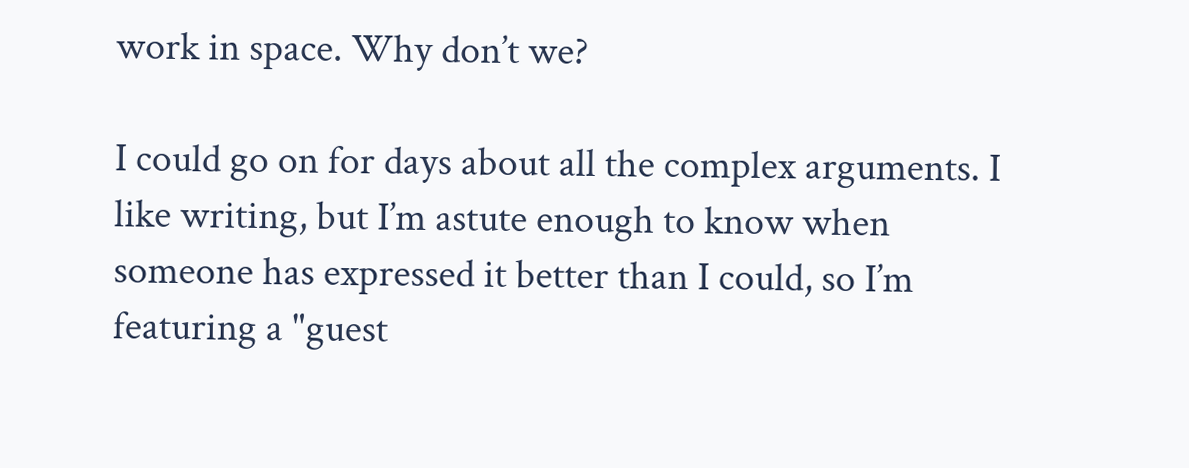work in space. Why don’t we?

I could go on for days about all the complex arguments. I like writing, but I’m astute enough to know when someone has expressed it better than I could, so I’m featuring a "guest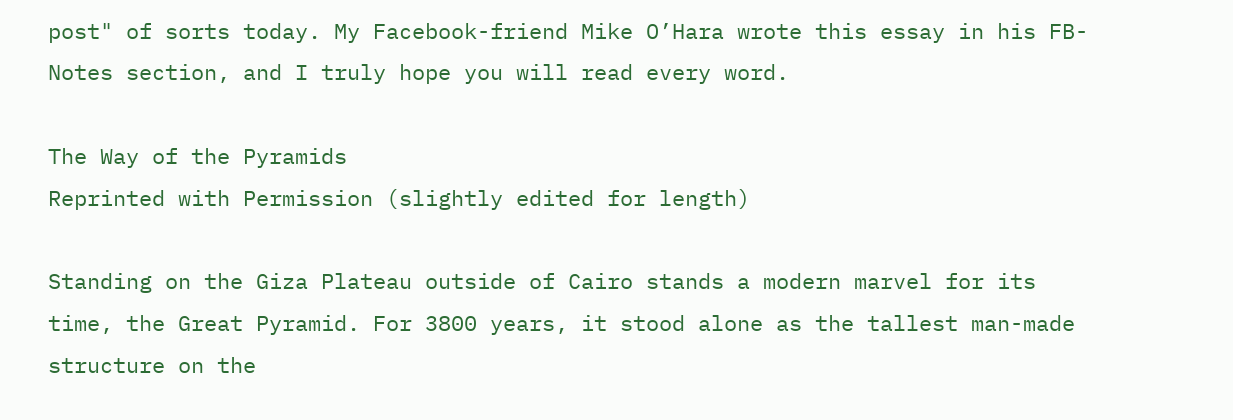post" of sorts today. My Facebook-friend Mike O’Hara wrote this essay in his FB-Notes section, and I truly hope you will read every word.

The Way of the Pyramids
Reprinted with Permission (slightly edited for length)

Standing on the Giza Plateau outside of Cairo stands a modern marvel for its time, the Great Pyramid. For 3800 years, it stood alone as the tallest man-made structure on the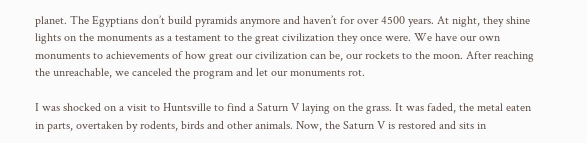planet. The Egyptians don’t build pyramids anymore and haven’t for over 4500 years. At night, they shine lights on the monuments as a testament to the great civilization they once were. We have our own monuments to achievements of how great our civilization can be, our rockets to the moon. After reaching the unreachable, we canceled the program and let our monuments rot.

I was shocked on a visit to Huntsville to find a Saturn V laying on the grass. It was faded, the metal eaten in parts, overtaken by rodents, birds and other animals. Now, the Saturn V is restored and sits in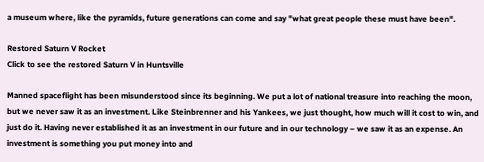a museum where, like the pyramids, future generations can come and say "what great people these must have been".

Restored Saturn V Rocket
Click to see the restored Saturn V in Huntsville

Manned spaceflight has been misunderstood since its beginning. We put a lot of national treasure into reaching the moon, but we never saw it as an investment. Like Steinbrenner and his Yankees, we just thought, how much will it cost to win, and just do it. Having never established it as an investment in our future and in our technology – we saw it as an expense. An investment is something you put money into and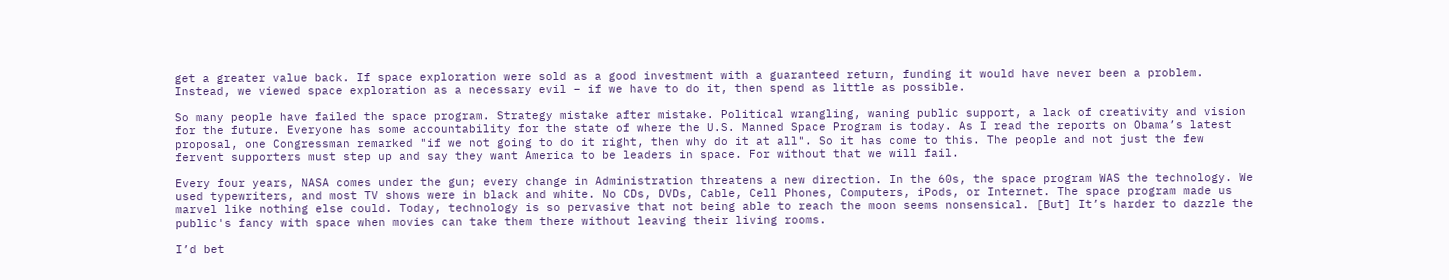get a greater value back. If space exploration were sold as a good investment with a guaranteed return, funding it would have never been a problem. Instead, we viewed space exploration as a necessary evil – if we have to do it, then spend as little as possible.

So many people have failed the space program. Strategy mistake after mistake. Political wrangling, waning public support, a lack of creativity and vision for the future. Everyone has some accountability for the state of where the U.S. Manned Space Program is today. As I read the reports on Obama’s latest proposal, one Congressman remarked "if we not going to do it right, then why do it at all". So it has come to this. The people and not just the few fervent supporters must step up and say they want America to be leaders in space. For without that we will fail.

Every four years, NASA comes under the gun; every change in Administration threatens a new direction. In the 60s, the space program WAS the technology. We used typewriters, and most TV shows were in black and white. No CDs, DVDs, Cable, Cell Phones, Computers, iPods, or Internet. The space program made us marvel like nothing else could. Today, technology is so pervasive that not being able to reach the moon seems nonsensical. [But] It’s harder to dazzle the public's fancy with space when movies can take them there without leaving their living rooms.

I’d bet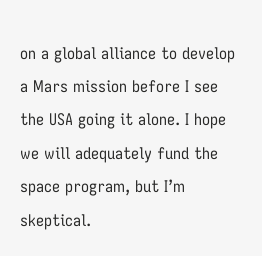on a global alliance to develop a Mars mission before I see the USA going it alone. I hope we will adequately fund the space program, but I’m skeptical.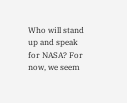Who will stand up and speak for NASA? For now, we seem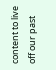content to live off our past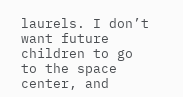laurels. I don’t want future children to go to the space center, and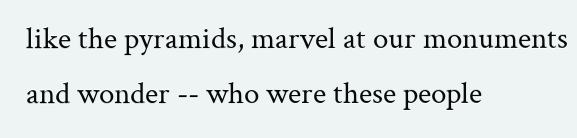like the pyramids, marvel at our monuments and wonder -- who were these people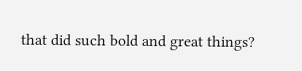that did such bold and great things?